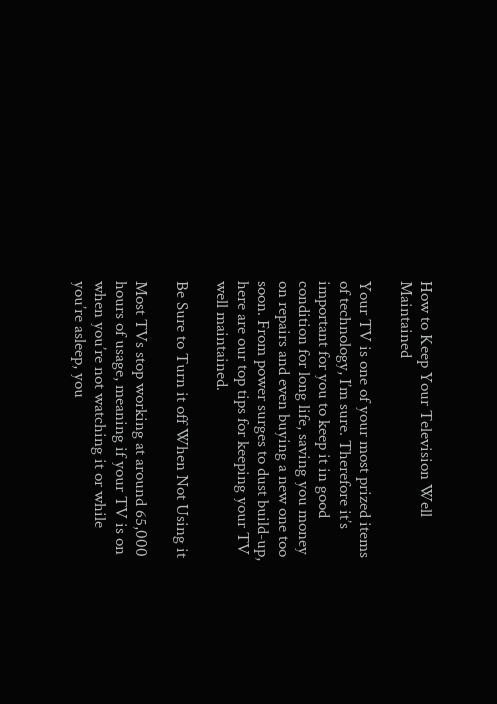How to Keep Your Television Well Maintained

Your TV is one of your most prized items of technology, I’m sure. Therefore it’s important for you to keep it in good condition for long life, saving you money on repairs and even buying a new one too soon. From power surges to dust build-up, here are our top tips for keeping your TV well maintained.

Be Sure to Turn it off When Not Using it

Most TVs stop working at around 65,000 hours of usage, meaning if your TV is on when you’re not watching it or while you’re asleep, you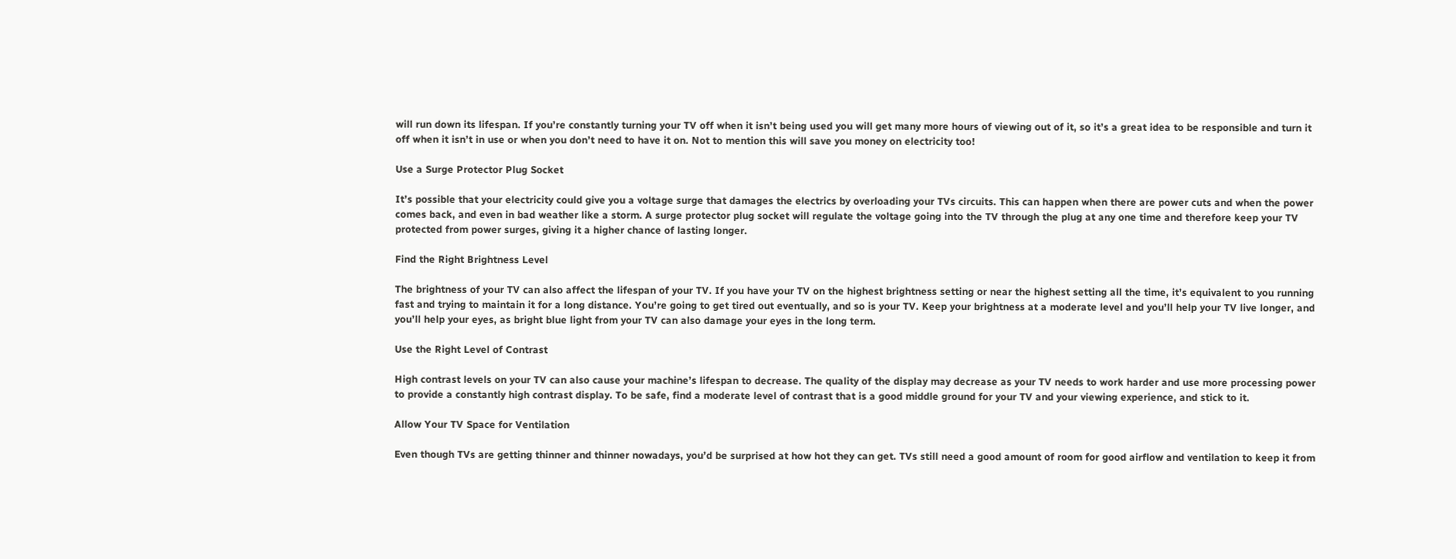will run down its lifespan. If you’re constantly turning your TV off when it isn’t being used you will get many more hours of viewing out of it, so it’s a great idea to be responsible and turn it off when it isn’t in use or when you don’t need to have it on. Not to mention this will save you money on electricity too!

Use a Surge Protector Plug Socket

It’s possible that your electricity could give you a voltage surge that damages the electrics by overloading your TVs circuits. This can happen when there are power cuts and when the power comes back, and even in bad weather like a storm. A surge protector plug socket will regulate the voltage going into the TV through the plug at any one time and therefore keep your TV protected from power surges, giving it a higher chance of lasting longer.

Find the Right Brightness Level

The brightness of your TV can also affect the lifespan of your TV. If you have your TV on the highest brightness setting or near the highest setting all the time, it’s equivalent to you running fast and trying to maintain it for a long distance. You’re going to get tired out eventually, and so is your TV. Keep your brightness at a moderate level and you’ll help your TV live longer, and you’ll help your eyes, as bright blue light from your TV can also damage your eyes in the long term.

Use the Right Level of Contrast

High contrast levels on your TV can also cause your machine’s lifespan to decrease. The quality of the display may decrease as your TV needs to work harder and use more processing power to provide a constantly high contrast display. To be safe, find a moderate level of contrast that is a good middle ground for your TV and your viewing experience, and stick to it.

Allow Your TV Space for Ventilation

Even though TVs are getting thinner and thinner nowadays, you’d be surprised at how hot they can get. TVs still need a good amount of room for good airflow and ventilation to keep it from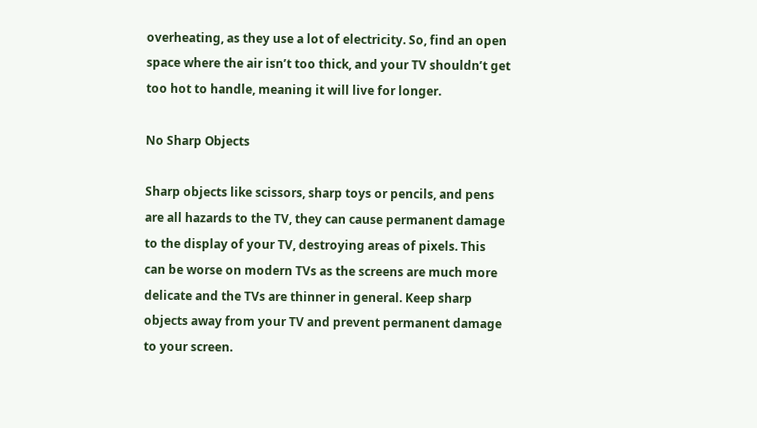overheating, as they use a lot of electricity. So, find an open space where the air isn’t too thick, and your TV shouldn’t get too hot to handle, meaning it will live for longer.

No Sharp Objects

Sharp objects like scissors, sharp toys or pencils, and pens are all hazards to the TV, they can cause permanent damage to the display of your TV, destroying areas of pixels. This can be worse on modern TVs as the screens are much more delicate and the TVs are thinner in general. Keep sharp objects away from your TV and prevent permanent damage to your screen.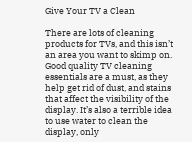Give Your TV a Clean

There are lots of cleaning products for TVs, and this isn’t an area you want to skimp on. Good quality TV cleaning essentials are a must, as they help get rid of dust, and stains that affect the visibility of the display. It’s also a terrible idea to use water to clean the display, only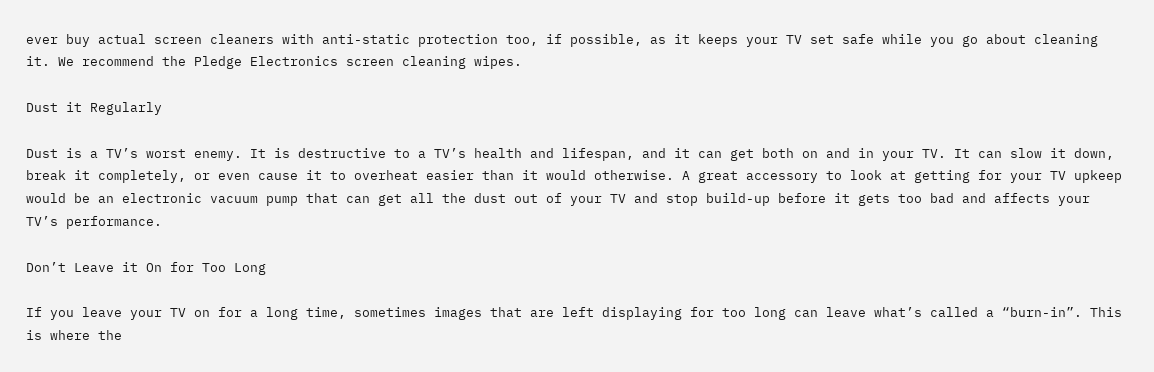ever buy actual screen cleaners with anti-static protection too, if possible, as it keeps your TV set safe while you go about cleaning it. We recommend the Pledge Electronics screen cleaning wipes.

Dust it Regularly

Dust is a TV’s worst enemy. It is destructive to a TV’s health and lifespan, and it can get both on and in your TV. It can slow it down, break it completely, or even cause it to overheat easier than it would otherwise. A great accessory to look at getting for your TV upkeep would be an electronic vacuum pump that can get all the dust out of your TV and stop build-up before it gets too bad and affects your TV’s performance.

Don’t Leave it On for Too Long

If you leave your TV on for a long time, sometimes images that are left displaying for too long can leave what’s called a “burn-in”. This is where the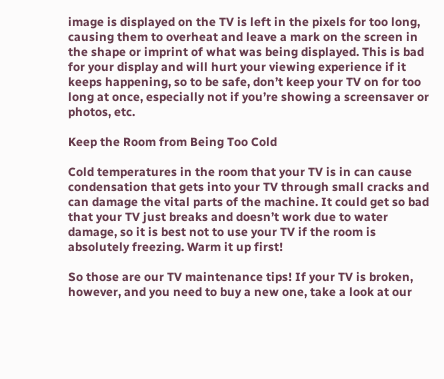image is displayed on the TV is left in the pixels for too long, causing them to overheat and leave a mark on the screen in the shape or imprint of what was being displayed. This is bad for your display and will hurt your viewing experience if it keeps happening, so to be safe, don’t keep your TV on for too long at once, especially not if you’re showing a screensaver or photos, etc.

Keep the Room from Being Too Cold

Cold temperatures in the room that your TV is in can cause condensation that gets into your TV through small cracks and can damage the vital parts of the machine. It could get so bad that your TV just breaks and doesn’t work due to water damage, so it is best not to use your TV if the room is absolutely freezing. Warm it up first!

So those are our TV maintenance tips! If your TV is broken, however, and you need to buy a new one, take a look at our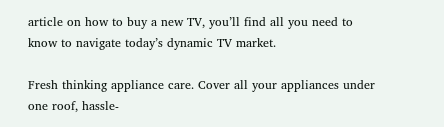article on how to buy a new TV, you’ll find all you need to know to navigate today’s dynamic TV market.

Fresh thinking appliance care. Cover all your appliances under one roof, hassle-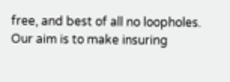free, and best of all no loopholes. Our aim is to make insuring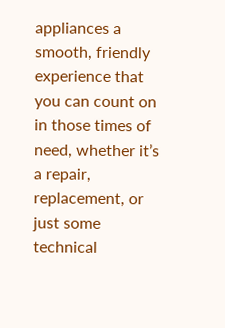appliances a smooth, friendly experience that you can count on in those times of need, whether it’s a repair, replacement, or just some technical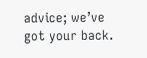advice; we’ve got your back.